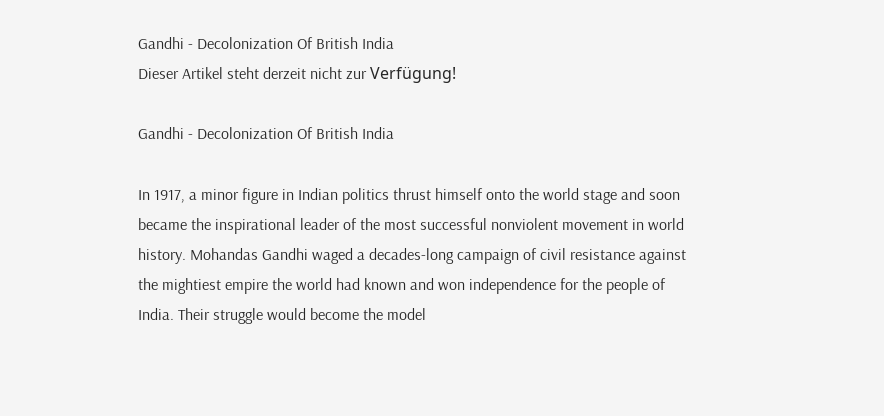Gandhi - Decolonization Of British India
Dieser Artikel steht derzeit nicht zur Verfügung!

Gandhi - Decolonization Of British India

In 1917, a minor figure in Indian politics thrust himself onto the world stage and soon became the inspirational leader of the most successful nonviolent movement in world history. Mohandas Gandhi waged a decades-long campaign of civil resistance against the mightiest empire the world had known and won independence for the people of India. Their struggle would become the model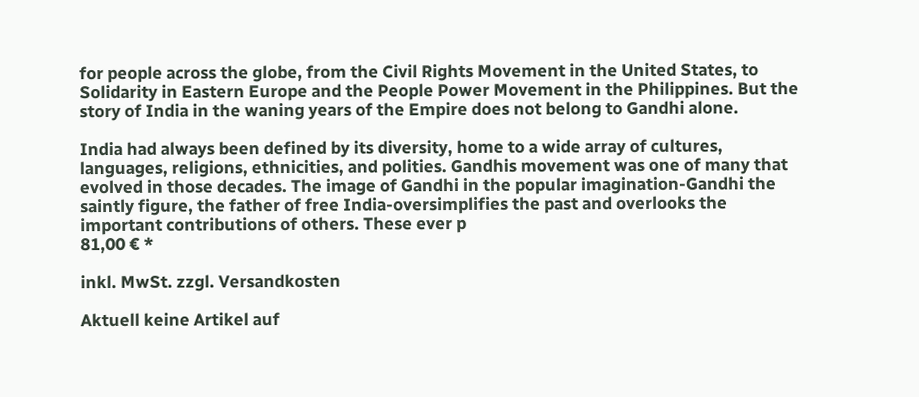for people across the globe, from the Civil Rights Movement in the United States, to Solidarity in Eastern Europe and the People Power Movement in the Philippines. But the story of India in the waning years of the Empire does not belong to Gandhi alone.

India had always been defined by its diversity, home to a wide array of cultures, languages, religions, ethnicities, and polities. Gandhis movement was one of many that evolved in those decades. The image of Gandhi in the popular imagination-Gandhi the saintly figure, the father of free India-oversimplifies the past and overlooks the important contributions of others. These ever p
81,00 € *

inkl. MwSt. zzgl. Versandkosten

Aktuell keine Artikel auf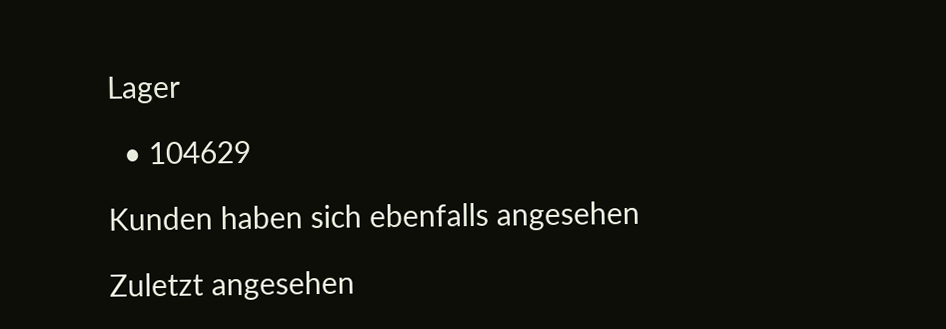Lager

  • 104629

Kunden haben sich ebenfalls angesehen

Zuletzt angesehen